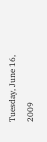Tuesday, June 16, 2009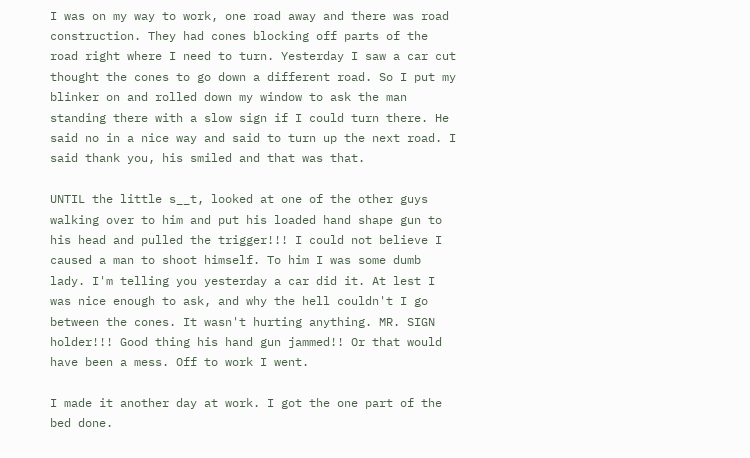I was on my way to work, one road away and there was road construction. They had cones blocking off parts of the road right where I need to turn. Yesterday I saw a car cut thought the cones to go down a different road. So I put my blinker on and rolled down my window to ask the man standing there with a slow sign if I could turn there. He said no in a nice way and said to turn up the next road. I said thank you, his smiled and that was that.

UNTIL the little s__t, looked at one of the other guys walking over to him and put his loaded hand shape gun to his head and pulled the trigger!!! I could not believe I caused a man to shoot himself. To him I was some dumb lady. I'm telling you yesterday a car did it. At lest I was nice enough to ask, and why the hell couldn't I go between the cones. It wasn't hurting anything. MR. SIGN holder!!! Good thing his hand gun jammed!! Or that would have been a mess. Off to work I went.

I made it another day at work. I got the one part of the bed done.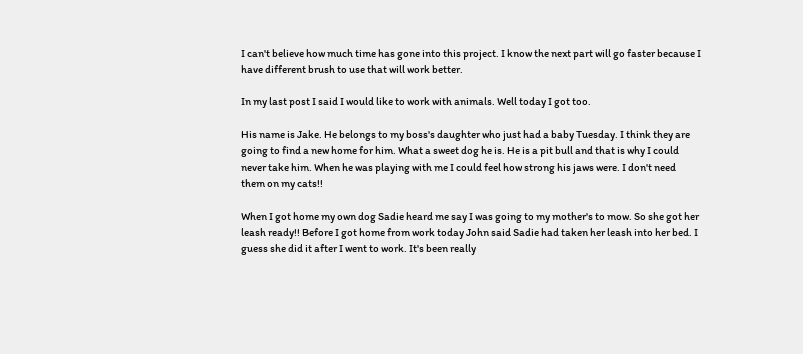I can't believe how much time has gone into this project. I know the next part will go faster because I have different brush to use that will work better.

In my last post I said I would like to work with animals. Well today I got too.

His name is Jake. He belongs to my boss's daughter who just had a baby Tuesday. I think they are going to find a new home for him. What a sweet dog he is. He is a pit bull and that is why I could never take him. When he was playing with me I could feel how strong his jaws were. I don't need them on my cats!!

When I got home my own dog Sadie heard me say I was going to my mother's to mow. So she got her leash ready!! Before I got home from work today John said Sadie had taken her leash into her bed. I guess she did it after I went to work. It's been really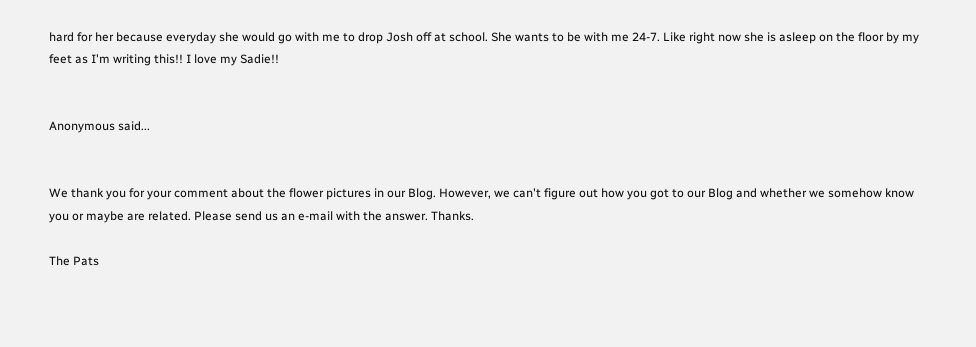hard for her because everyday she would go with me to drop Josh off at school. She wants to be with me 24-7. Like right now she is asleep on the floor by my feet as I'm writing this!! I love my Sadie!!


Anonymous said...


We thank you for your comment about the flower pictures in our Blog. However, we can't figure out how you got to our Blog and whether we somehow know you or maybe are related. Please send us an e-mail with the answer. Thanks.

The Pats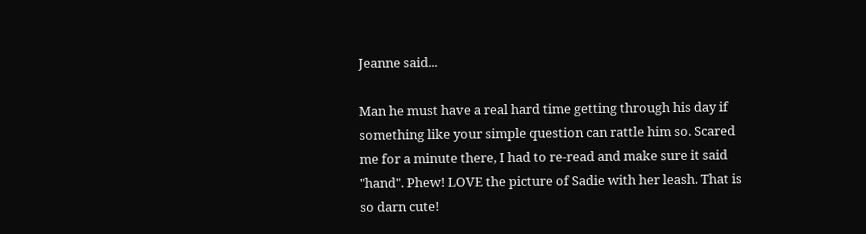Jeanne said...

Man he must have a real hard time getting through his day if something like your simple question can rattle him so. Scared me for a minute there, I had to re-read and make sure it said "hand". Phew! LOVE the picture of Sadie with her leash. That is so darn cute!